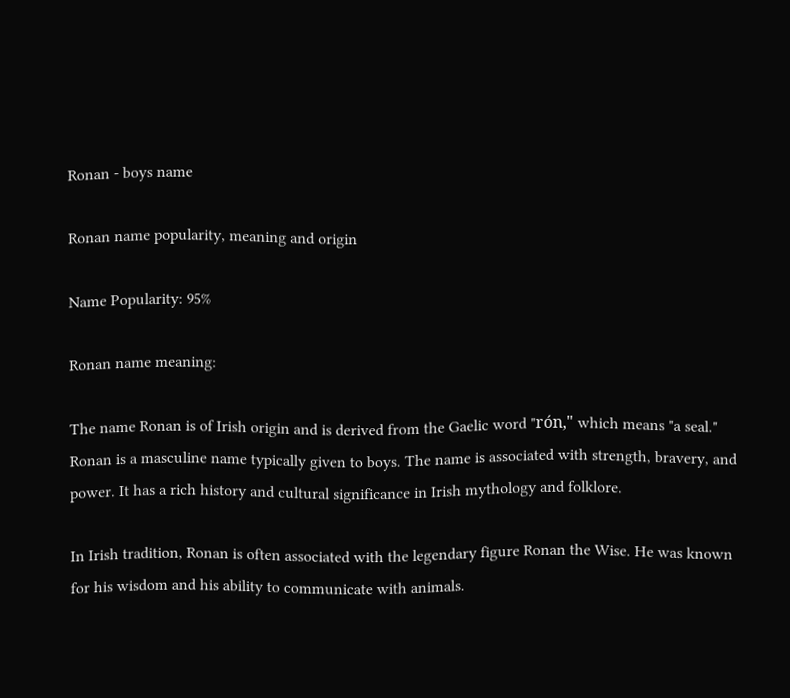Ronan - boys name

Ronan name popularity, meaning and origin

Name Popularity: 95%

Ronan name meaning:

The name Ronan is of Irish origin and is derived from the Gaelic word "rón," which means "a seal." Ronan is a masculine name typically given to boys. The name is associated with strength, bravery, and power. It has a rich history and cultural significance in Irish mythology and folklore.

In Irish tradition, Ronan is often associated with the legendary figure Ronan the Wise. He was known for his wisdom and his ability to communicate with animals.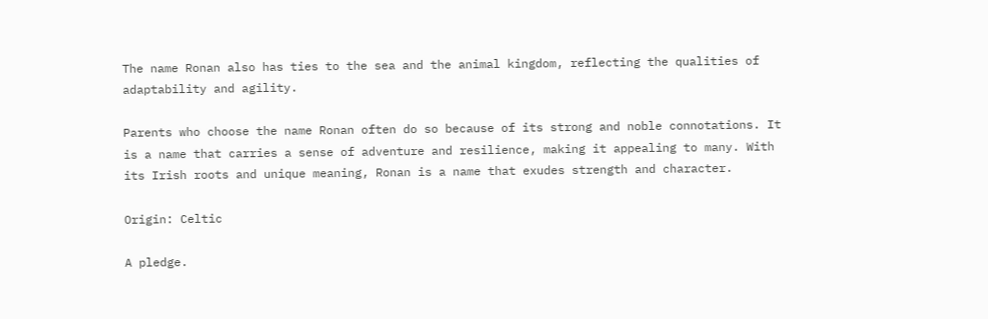The name Ronan also has ties to the sea and the animal kingdom, reflecting the qualities of adaptability and agility.

Parents who choose the name Ronan often do so because of its strong and noble connotations. It is a name that carries a sense of adventure and resilience, making it appealing to many. With its Irish roots and unique meaning, Ronan is a name that exudes strength and character.

Origin: Celtic

A pledge.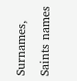Surnames, Saints names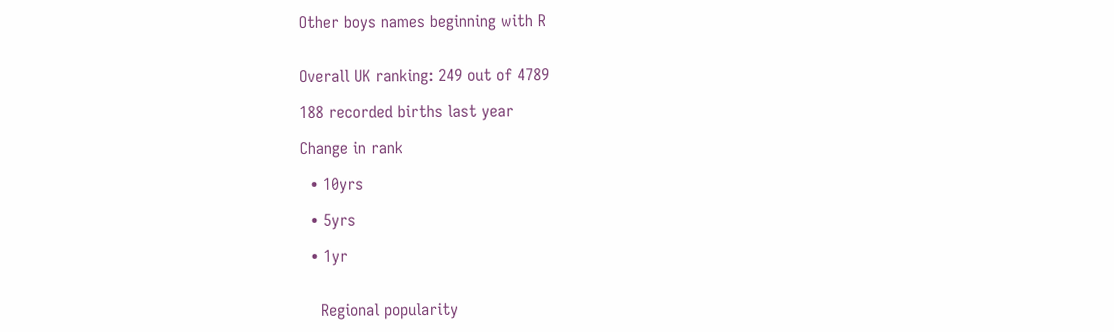Other boys names beginning with R


Overall UK ranking: 249 out of 4789

188 recorded births last year

Change in rank

  • 10yrs

  • 5yrs

  • 1yr


    Regional popularity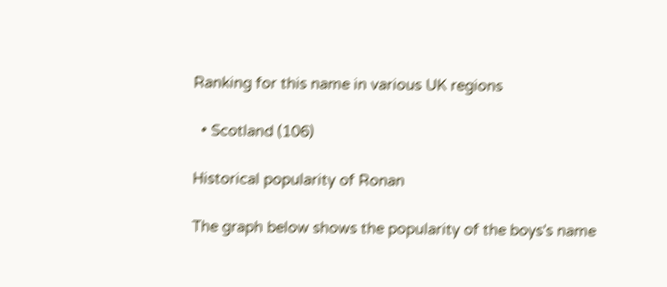Ranking for this name in various UK regions

  • Scotland (106)

Historical popularity of Ronan

The graph below shows the popularity of the boys's name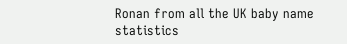Ronan from all the UK baby name statistics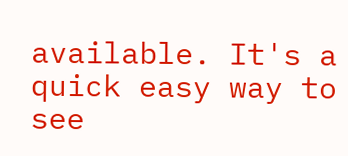available. It's a quick easy way to see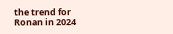the trend for Ronan in 2024